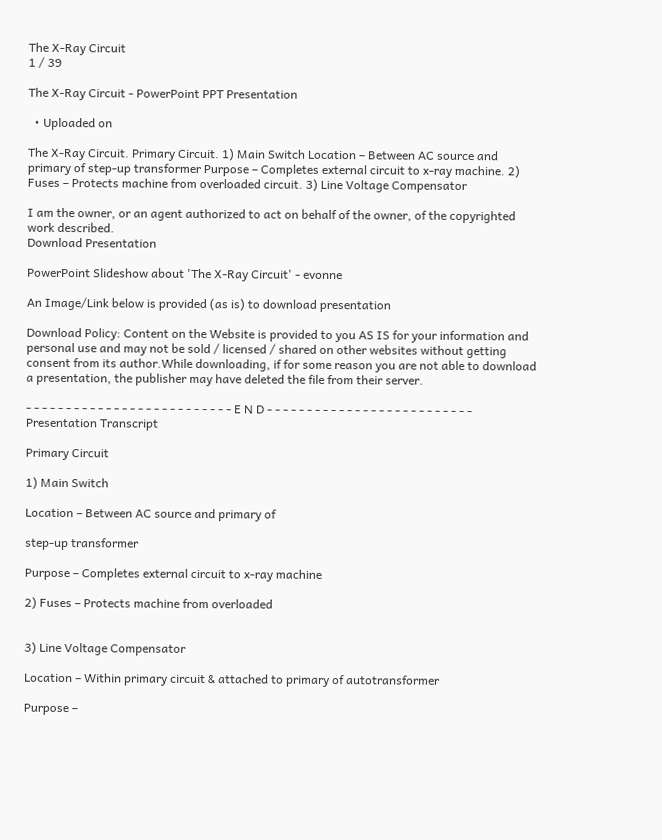The X-Ray Circuit
1 / 39

The X-Ray Circuit - PowerPoint PPT Presentation

  • Uploaded on

The X-Ray Circuit. Primary Circuit. 1) Main Switch Location – Between AC source and primary of step-up transformer Purpose – Completes external circuit to x-ray machine. 2) Fuses – Protects machine from overloaded circuit. 3) Line Voltage Compensator

I am the owner, or an agent authorized to act on behalf of the owner, of the copyrighted work described.
Download Presentation

PowerPoint Slideshow about 'The X-Ray Circuit' - evonne

An Image/Link below is provided (as is) to download presentation

Download Policy: Content on the Website is provided to you AS IS for your information and personal use and may not be sold / licensed / shared on other websites without getting consent from its author.While downloading, if for some reason you are not able to download a presentation, the publisher may have deleted the file from their server.

- - - - - - - - - - - - - - - - - - - - - - - - - - E N D - - - - - - - - - - - - - - - - - - - - - - - - - -
Presentation Transcript

Primary Circuit

1) Main Switch

Location – Between AC source and primary of

step-up transformer

Purpose – Completes external circuit to x-ray machine

2) Fuses – Protects machine from overloaded


3) Line Voltage Compensator

Location – Within primary circuit & attached to primary of autotransformer

Purpose –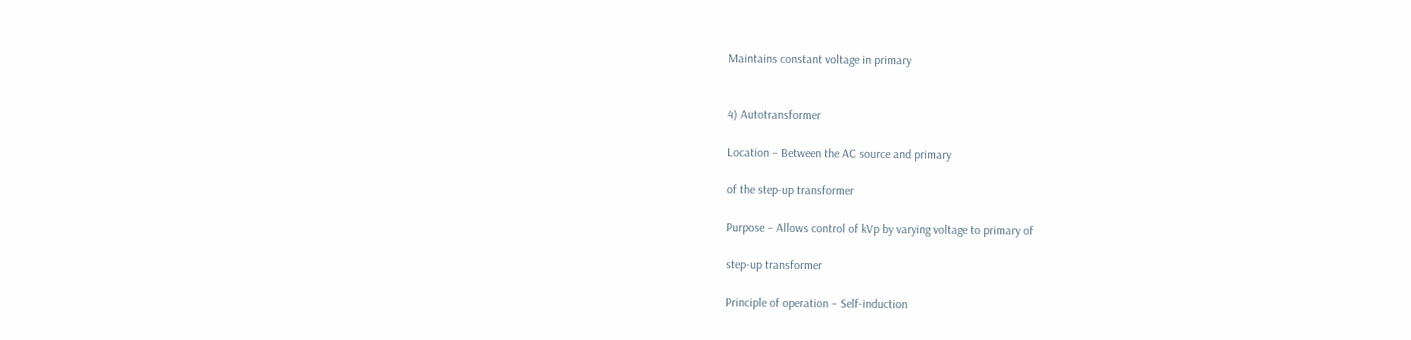Maintains constant voltage in primary


4) Autotransformer

Location – Between the AC source and primary

of the step-up transformer

Purpose – Allows control of kVp by varying voltage to primary of

step-up transformer

Principle of operation – Self-induction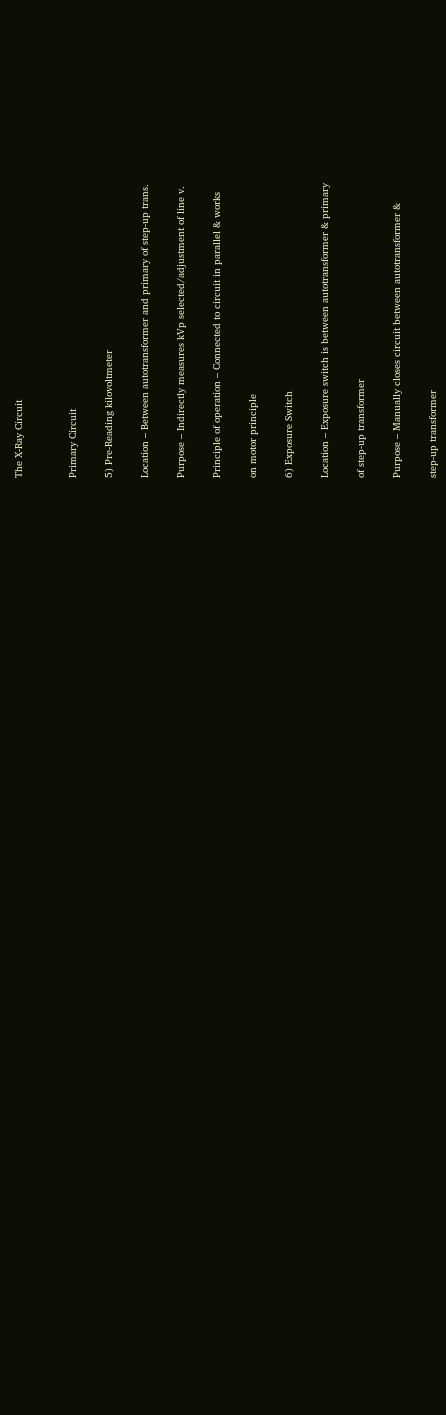The X-Ray Circuit


Primary Circuit

5) Pre-Reading kilovoltmeter

Location – Between autotransformer and primary of step-up trans.

Purpose – Indirectly measures kVp selected/adjustment of line v.

Principle of operation – Connected to circuit in parallel & works

on motor principle

6) Exposure Switch

Location – Exposure switch is between autotransformer & primary

of step-up transformer

Purpose – Manually closes circuit between autotransformer &

step-up transformer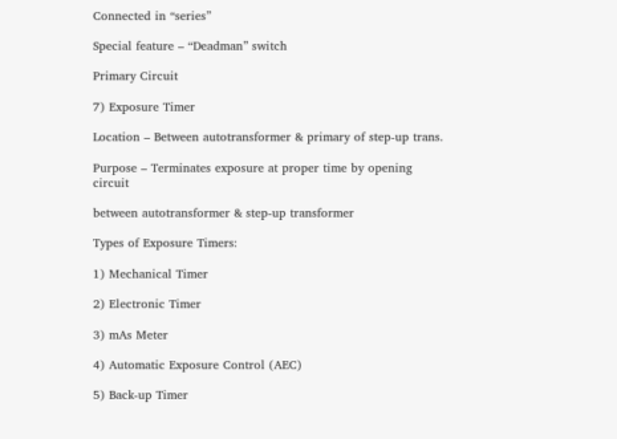Connected in “series”

Special feature – “Deadman” switch

Primary Circuit

7) Exposure Timer

Location – Between autotransformer & primary of step-up trans.

Purpose – Terminates exposure at proper time by opening circuit

between autotransformer & step-up transformer

Types of Exposure Timers:

1) Mechanical Timer

2) Electronic Timer

3) mAs Meter

4) Automatic Exposure Control (AEC)

5) Back-up Timer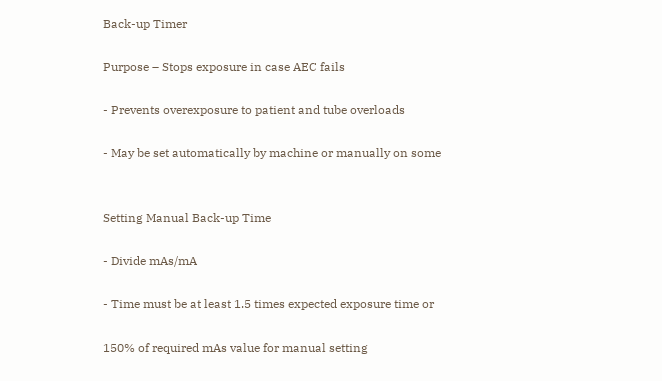Back-up Timer

Purpose – Stops exposure in case AEC fails

- Prevents overexposure to patient and tube overloads

- May be set automatically by machine or manually on some


Setting Manual Back-up Time

- Divide mAs/mA

- Time must be at least 1.5 times expected exposure time or

150% of required mAs value for manual setting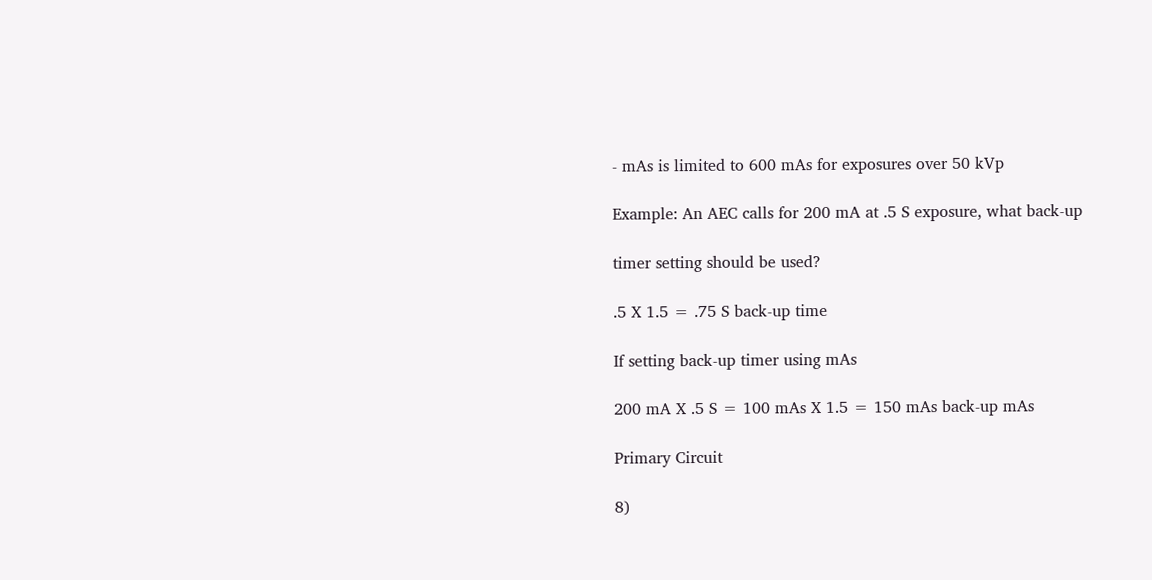- mAs is limited to 600 mAs for exposures over 50 kVp

Example: An AEC calls for 200 mA at .5 S exposure, what back-up

timer setting should be used?

.5 X 1.5 = .75 S back-up time

If setting back-up timer using mAs

200 mA X .5 S = 100 mAs X 1.5 = 150 mAs back-up mAs

Primary Circuit

8)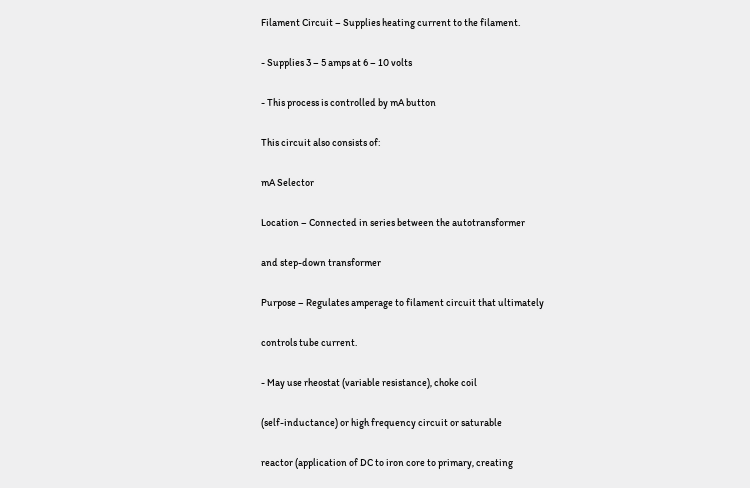Filament Circuit – Supplies heating current to the filament.

- Supplies 3 – 5 amps at 6 – 10 volts

- This process is controlled by mA button

This circuit also consists of:

mA Selector

Location – Connected in series between the autotransformer

and step-down transformer

Purpose – Regulates amperage to filament circuit that ultimately

controls tube current.

- May use rheostat (variable resistance), choke coil

(self-inductance) or high frequency circuit or saturable

reactor (application of DC to iron core to primary, creating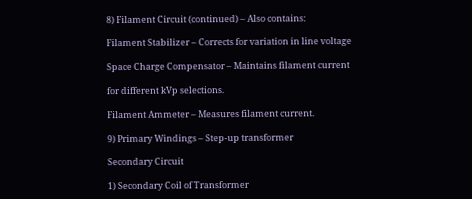8) Filament Circuit (continued) – Also contains:

Filament Stabilizer – Corrects for variation in line voltage

Space Charge Compensator – Maintains filament current

for different kVp selections.

Filament Ammeter – Measures filament current.

9) Primary Windings – Step-up transformer

Secondary Circuit

1) Secondary Coil of Transformer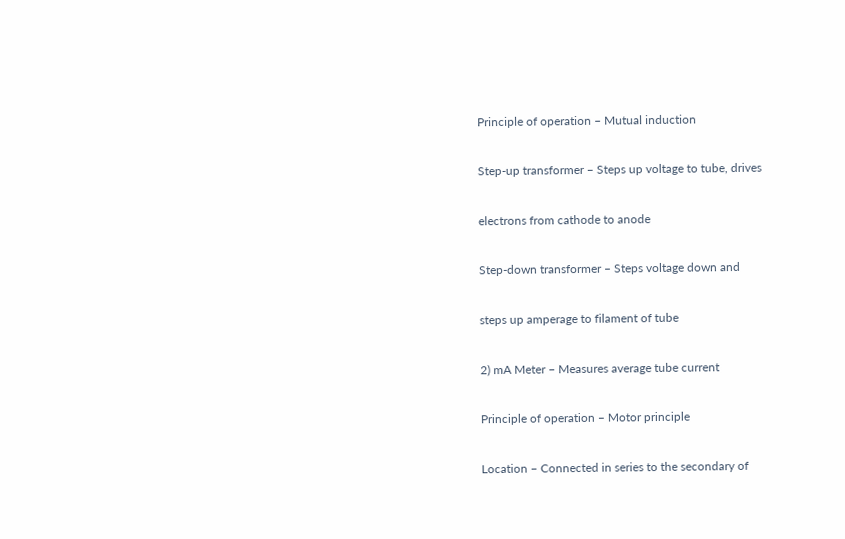Principle of operation – Mutual induction

Step-up transformer – Steps up voltage to tube, drives

electrons from cathode to anode

Step-down transformer – Steps voltage down and

steps up amperage to filament of tube

2) mA Meter – Measures average tube current

Principle of operation – Motor principle

Location – Connected in series to the secondary of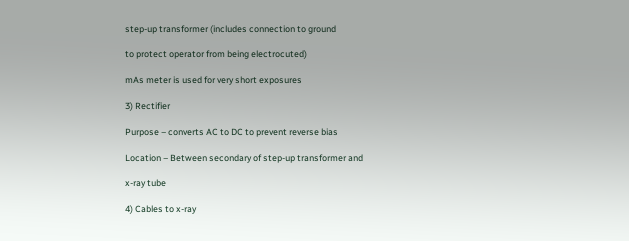step-up transformer (includes connection to ground

to protect operator from being electrocuted)

mAs meter is used for very short exposures

3) Rectifier

Purpose – converts AC to DC to prevent reverse bias

Location – Between secondary of step-up transformer and

x-ray tube

4) Cables to x-ray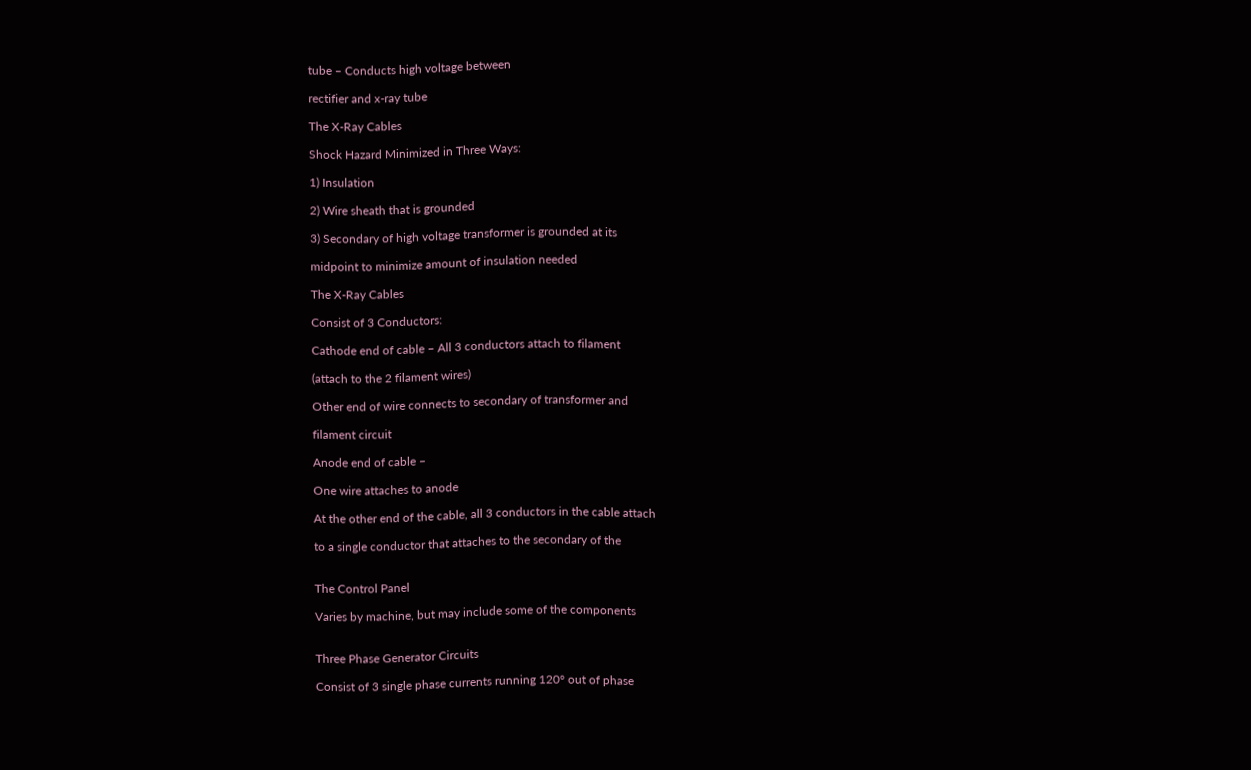tube – Conducts high voltage between

rectifier and x-ray tube

The X-Ray Cables

Shock Hazard Minimized in Three Ways:

1) Insulation

2) Wire sheath that is grounded

3) Secondary of high voltage transformer is grounded at its

midpoint to minimize amount of insulation needed

The X-Ray Cables

Consist of 3 Conductors:

Cathode end of cable – All 3 conductors attach to filament

(attach to the 2 filament wires)

Other end of wire connects to secondary of transformer and

filament circuit

Anode end of cable –

One wire attaches to anode

At the other end of the cable, all 3 conductors in the cable attach

to a single conductor that attaches to the secondary of the


The Control Panel

Varies by machine, but may include some of the components


Three Phase Generator Circuits

Consist of 3 single phase currents running 120° out of phase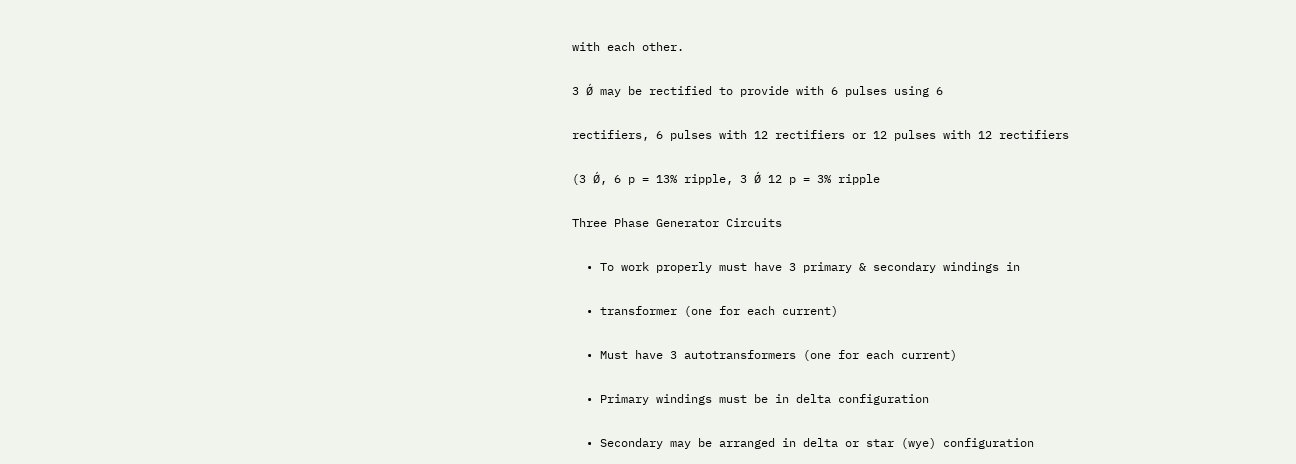with each other.

3 Ǿ may be rectified to provide with 6 pulses using 6

rectifiers, 6 pulses with 12 rectifiers or 12 pulses with 12 rectifiers

(3 Ǿ, 6 p = 13% ripple, 3 Ǿ 12 p = 3% ripple

Three Phase Generator Circuits

  • To work properly must have 3 primary & secondary windings in

  • transformer (one for each current)

  • Must have 3 autotransformers (one for each current)

  • Primary windings must be in delta configuration

  • Secondary may be arranged in delta or star (wye) configuration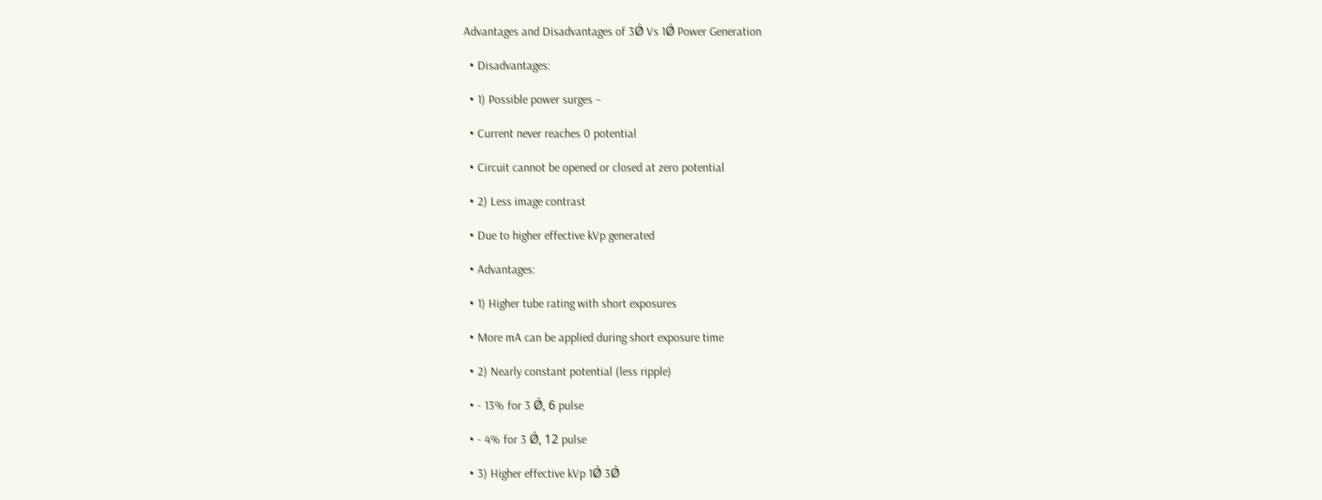Advantages and Disadvantages of 3Ǿ Vs 1Ǿ Power Generation

  • Disadvantages:

  • 1) Possible power surges –

  • Current never reaches 0 potential

  • Circuit cannot be opened or closed at zero potential

  • 2) Less image contrast

  • Due to higher effective kVp generated

  • Advantages:

  • 1) Higher tube rating with short exposures

  • More mA can be applied during short exposure time

  • 2) Nearly constant potential (less ripple)

  • - 13% for 3 Ǿ, 6 pulse

  • - 4% for 3 Ǿ, 12 pulse

  • 3) Higher effective kVp 1Ǿ 3Ǿ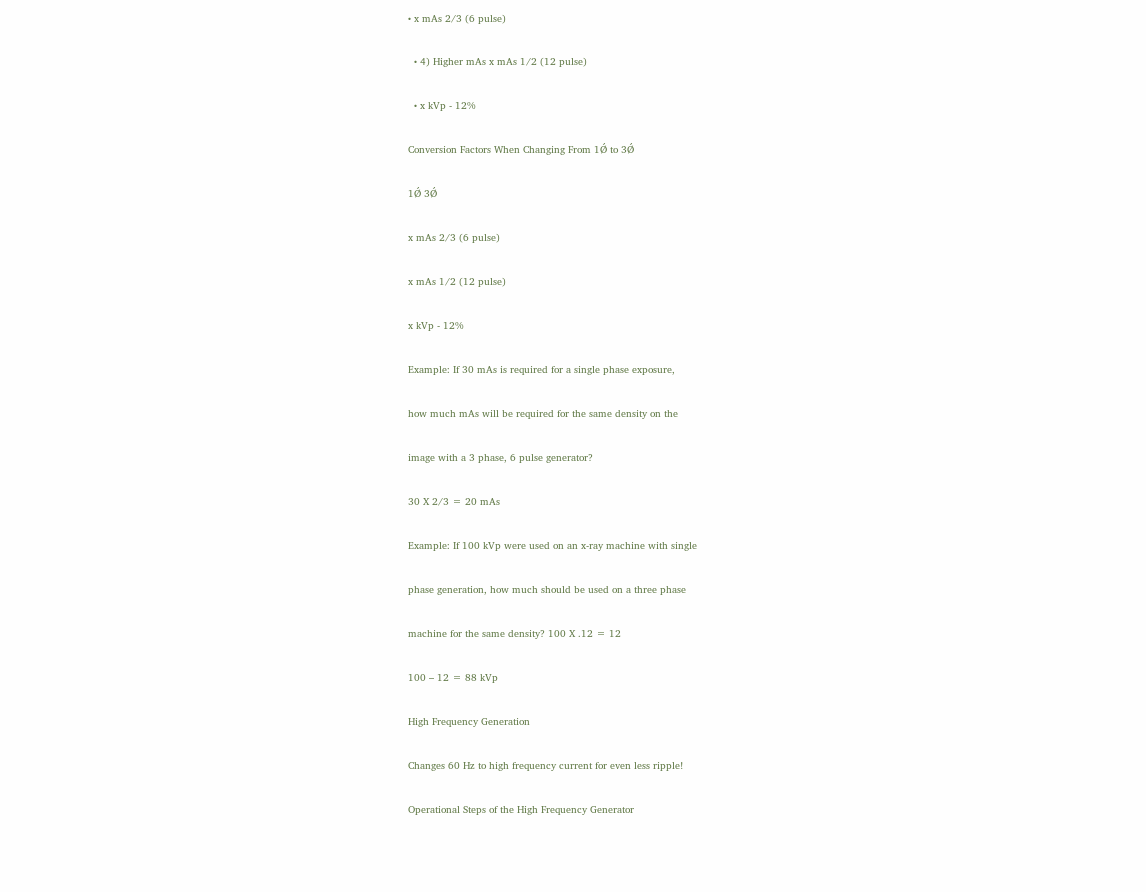• x mAs 2/3 (6 pulse)

  • 4) Higher mAs x mAs 1/2 (12 pulse)

  • x kVp - 12%

Conversion Factors When Changing From 1Ǿ to 3Ǿ

1Ǿ 3Ǿ

x mAs 2/3 (6 pulse)

x mAs 1/2 (12 pulse)

x kVp - 12%

Example: If 30 mAs is required for a single phase exposure,

how much mAs will be required for the same density on the

image with a 3 phase, 6 pulse generator?

30 X 2/3 = 20 mAs

Example: If 100 kVp were used on an x-ray machine with single

phase generation, how much should be used on a three phase

machine for the same density? 100 X .12 = 12

100 – 12 = 88 kVp

High Frequency Generation

Changes 60 Hz to high frequency current for even less ripple!

Operational Steps of the High Frequency Generator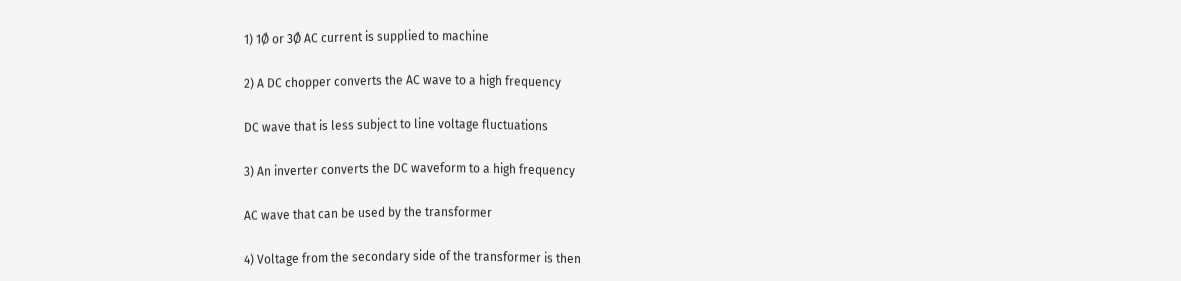1) 1Ǿ or 3Ǿ AC current is supplied to machine

2) A DC chopper converts the AC wave to a high frequency

DC wave that is less subject to line voltage fluctuations

3) An inverter converts the DC waveform to a high frequency

AC wave that can be used by the transformer

4) Voltage from the secondary side of the transformer is then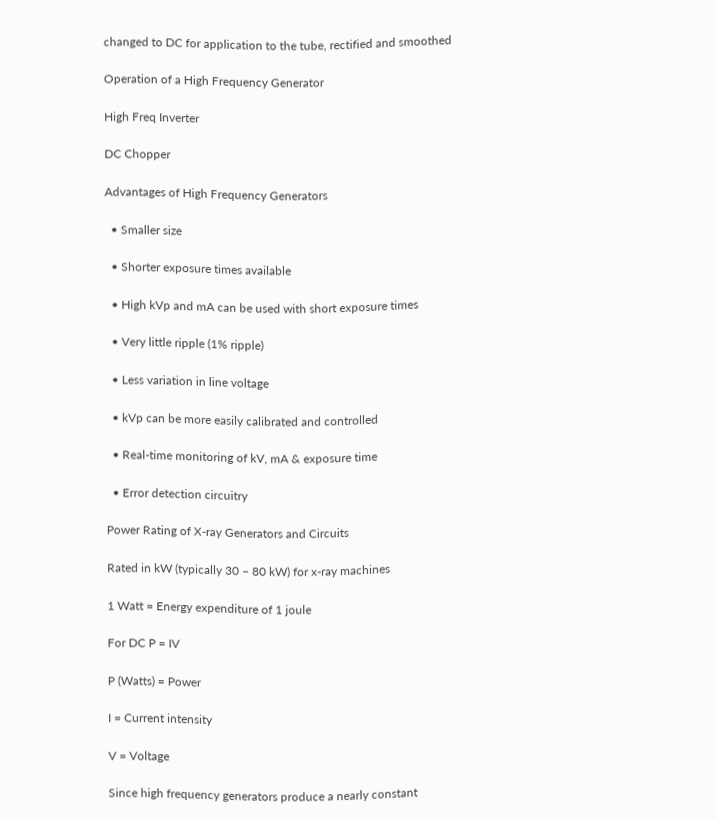changed to DC for application to the tube, rectified and smoothed

Operation of a High Frequency Generator

High Freq Inverter

DC Chopper

Advantages of High Frequency Generators

  • Smaller size

  • Shorter exposure times available

  • High kVp and mA can be used with short exposure times

  • Very little ripple (1% ripple)

  • Less variation in line voltage

  • kVp can be more easily calibrated and controlled

  • Real-time monitoring of kV, mA & exposure time

  • Error detection circuitry

Power Rating of X-ray Generators and Circuits

Rated in kW (typically 30 – 80 kW) for x-ray machines

1 Watt = Energy expenditure of 1 joule

For DC P = IV

P (Watts) = Power

I = Current intensity

V = Voltage

Since high frequency generators produce a nearly constant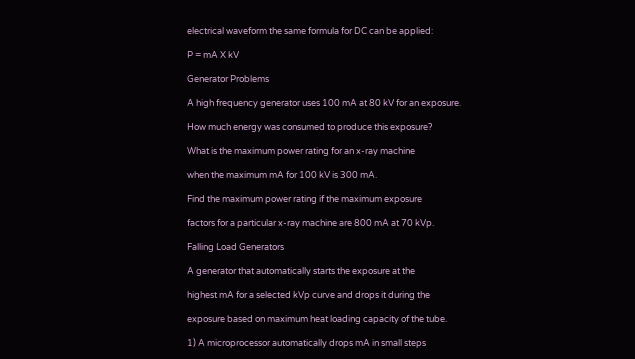electrical waveform the same formula for DC can be applied:

P = mA X kV

Generator Problems

A high frequency generator uses 100 mA at 80 kV for an exposure.

How much energy was consumed to produce this exposure?

What is the maximum power rating for an x-ray machine

when the maximum mA for 100 kV is 300 mA.

Find the maximum power rating if the maximum exposure

factors for a particular x-ray machine are 800 mA at 70 kVp.

Falling Load Generators

A generator that automatically starts the exposure at the

highest mA for a selected kVp curve and drops it during the

exposure based on maximum heat loading capacity of the tube.

1) A microprocessor automatically drops mA in small steps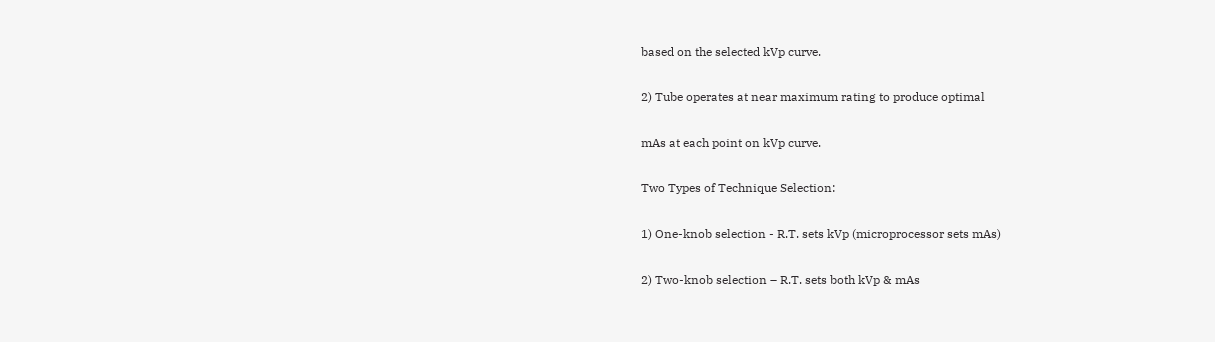based on the selected kVp curve.

2) Tube operates at near maximum rating to produce optimal

mAs at each point on kVp curve.

Two Types of Technique Selection:

1) One-knob selection - R.T. sets kVp (microprocessor sets mAs)

2) Two-knob selection – R.T. sets both kVp & mAs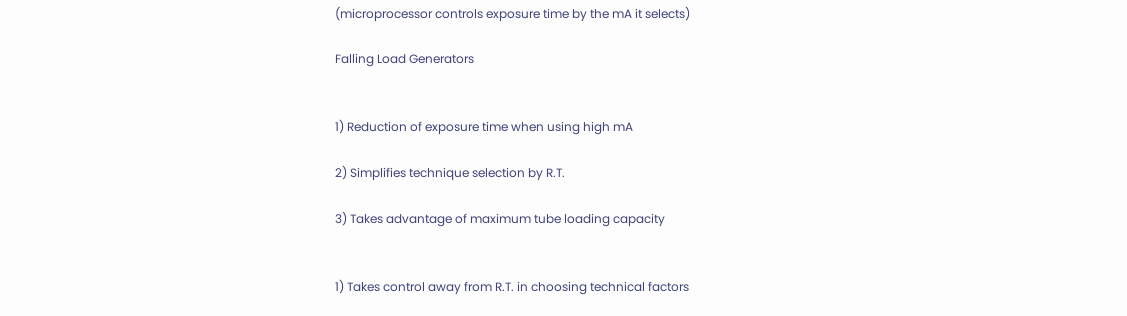(microprocessor controls exposure time by the mA it selects)

Falling Load Generators


1) Reduction of exposure time when using high mA

2) Simplifies technique selection by R.T.

3) Takes advantage of maximum tube loading capacity


1) Takes control away from R.T. in choosing technical factors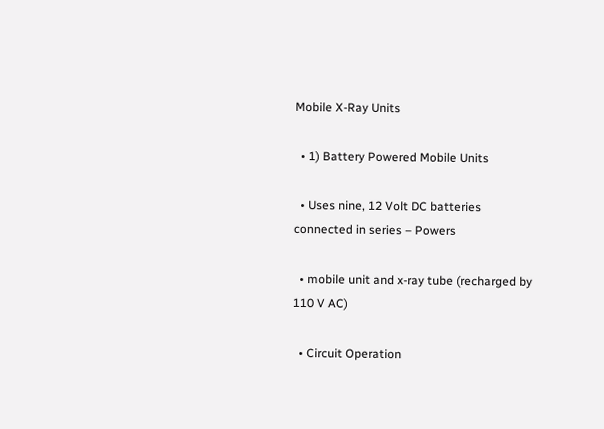Mobile X-Ray Units

  • 1) Battery Powered Mobile Units

  • Uses nine, 12 Volt DC batteries connected in series – Powers

  • mobile unit and x-ray tube (recharged by 110 V AC)

  • Circuit Operation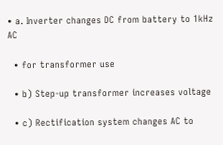• a. Inverter changes DC from battery to 1kHz AC

  • for transformer use

  • b) Step-up transformer increases voltage

  • c) Rectification system changes AC to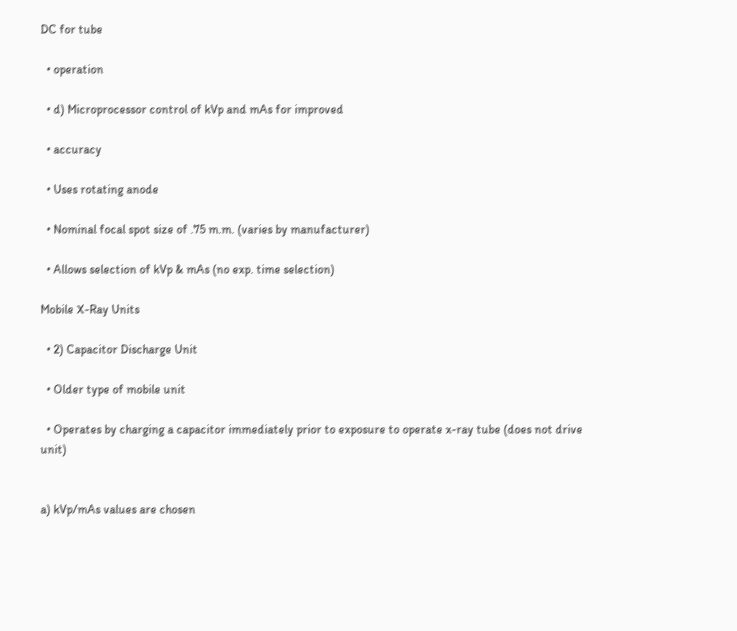DC for tube

  • operation

  • d) Microprocessor control of kVp and mAs for improved

  • accuracy

  • Uses rotating anode

  • Nominal focal spot size of .75 m.m. (varies by manufacturer)

  • Allows selection of kVp & mAs (no exp. time selection)

Mobile X-Ray Units

  • 2) Capacitor Discharge Unit

  • Older type of mobile unit

  • Operates by charging a capacitor immediately prior to exposure to operate x-ray tube (does not drive unit)


a) kVp/mAs values are chosen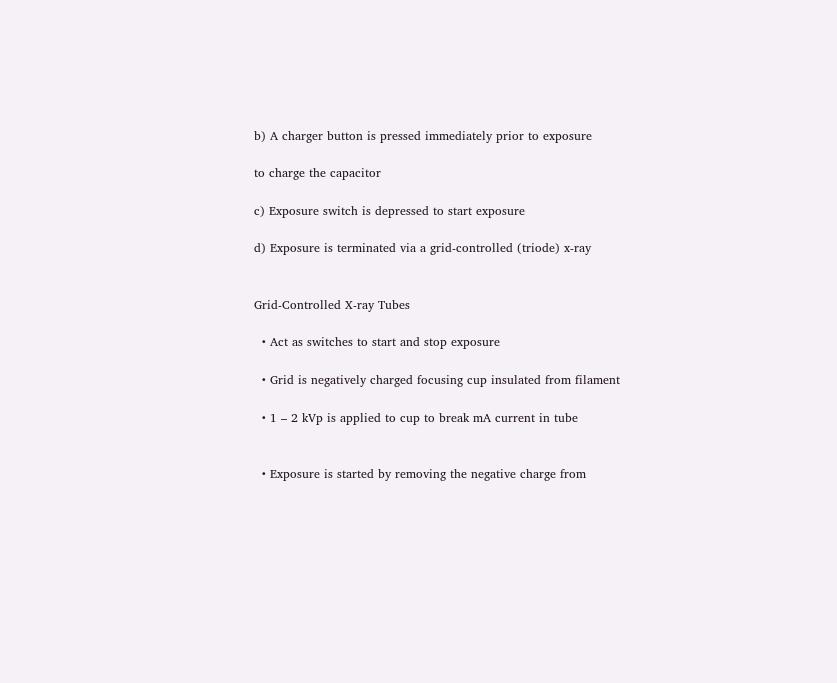b) A charger button is pressed immediately prior to exposure

to charge the capacitor

c) Exposure switch is depressed to start exposure

d) Exposure is terminated via a grid-controlled (triode) x-ray


Grid-Controlled X-ray Tubes

  • Act as switches to start and stop exposure

  • Grid is negatively charged focusing cup insulated from filament

  • 1 – 2 kVp is applied to cup to break mA current in tube


  • Exposure is started by removing the negative charge from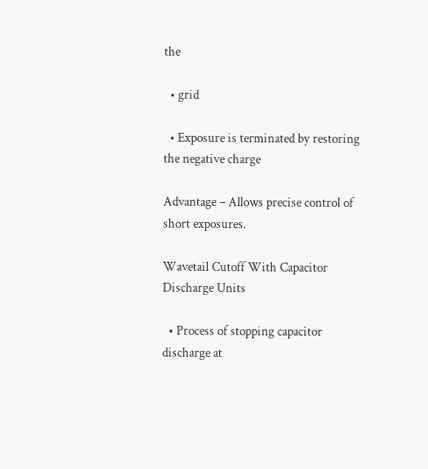the

  • grid

  • Exposure is terminated by restoring the negative charge

Advantage – Allows precise control of short exposures.

Wavetail Cutoff With Capacitor Discharge Units

  • Process of stopping capacitor discharge at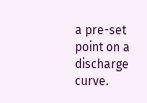a pre-set point on a discharge curve.